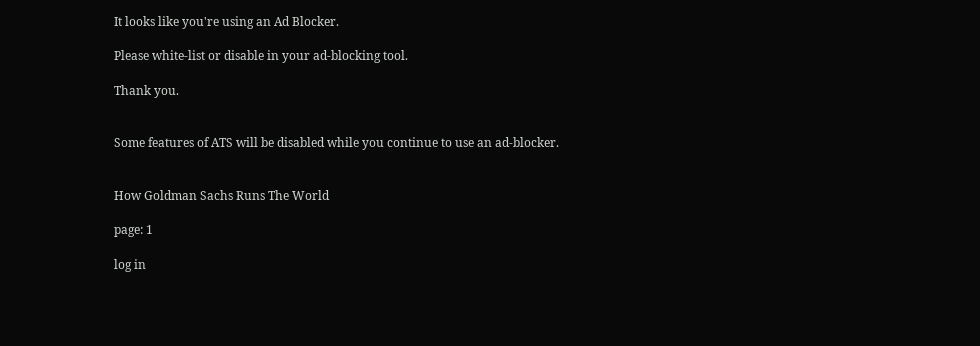It looks like you're using an Ad Blocker.

Please white-list or disable in your ad-blocking tool.

Thank you.


Some features of ATS will be disabled while you continue to use an ad-blocker.


How Goldman Sachs Runs The World

page: 1

log in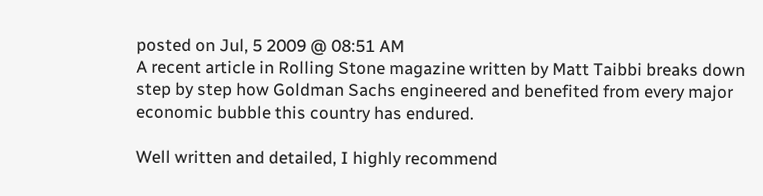posted on Jul, 5 2009 @ 08:51 AM
A recent article in Rolling Stone magazine written by Matt Taibbi breaks down step by step how Goldman Sachs engineered and benefited from every major economic bubble this country has endured.

Well written and detailed, I highly recommend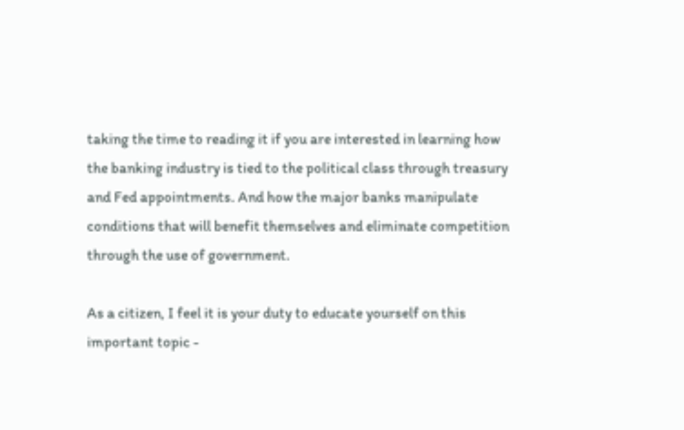taking the time to reading it if you are interested in learning how the banking industry is tied to the political class through treasury and Fed appointments. And how the major banks manipulate conditions that will benefit themselves and eliminate competition through the use of government.

As a citizen, I feel it is your duty to educate yourself on this important topic -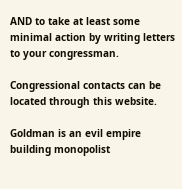AND to take at least some minimal action by writing letters to your congressman.

Congressional contacts can be located through this website.

Goldman is an evil empire building monopolist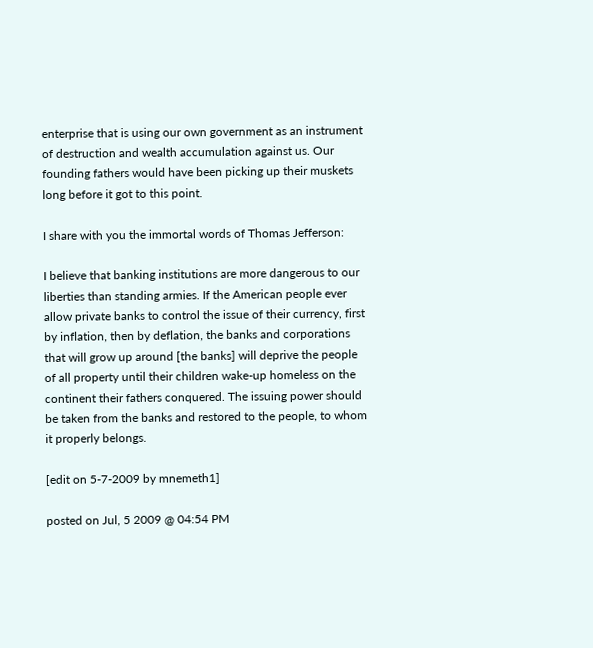enterprise that is using our own government as an instrument of destruction and wealth accumulation against us. Our founding fathers would have been picking up their muskets long before it got to this point.

I share with you the immortal words of Thomas Jefferson:

I believe that banking institutions are more dangerous to our liberties than standing armies. If the American people ever allow private banks to control the issue of their currency, first by inflation, then by deflation, the banks and corporations that will grow up around [the banks] will deprive the people of all property until their children wake-up homeless on the continent their fathers conquered. The issuing power should be taken from the banks and restored to the people, to whom it properly belongs.

[edit on 5-7-2009 by mnemeth1]

posted on Jul, 5 2009 @ 04:54 PM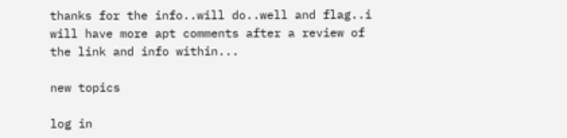thanks for the info..will do..well and flag..i will have more apt comments after a review of the link and info within...

new topics

log in